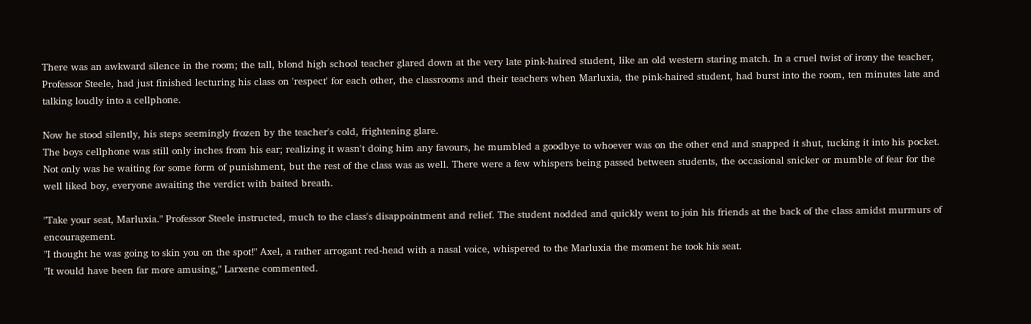There was an awkward silence in the room; the tall, blond high school teacher glared down at the very late pink-haired student, like an old western staring match. In a cruel twist of irony the teacher, Professor Steele, had just finished lecturing his class on 'respect' for each other, the classrooms and their teachers when Marluxia, the pink-haired student, had burst into the room, ten minutes late and talking loudly into a cellphone.

Now he stood silently, his steps seemingly frozen by the teacher's cold, frightening glare.
The boys cellphone was still only inches from his ear; realizing it wasn't doing him any favours, he mumbled a goodbye to whoever was on the other end and snapped it shut, tucking it into his pocket.
Not only was he waiting for some form of punishment, but the rest of the class was as well. There were a few whispers being passed between students, the occasional snicker or mumble of fear for the well liked boy, everyone awaiting the verdict with baited breath.

"Take your seat, Marluxia." Professor Steele instructed, much to the class's disappointment and relief. The student nodded and quickly went to join his friends at the back of the class amidst murmurs of encouragement.
"I thought he was going to skin you on the spot!" Axel, a rather arrogant red-head with a nasal voice, whispered to the Marluxia the moment he took his seat.
"It would have been far more amusing," Larxene commented.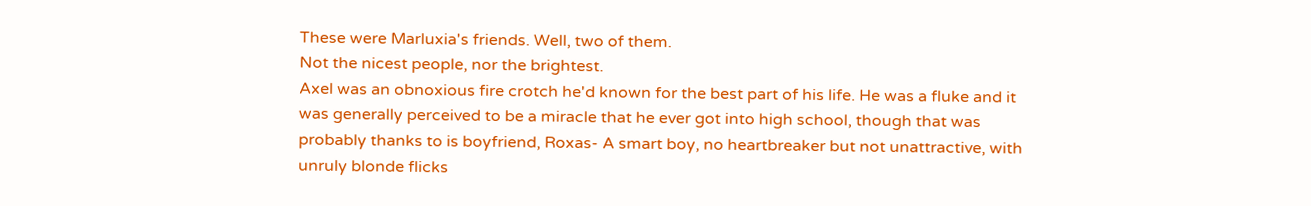These were Marluxia's friends. Well, two of them.
Not the nicest people, nor the brightest.
Axel was an obnoxious fire crotch he'd known for the best part of his life. He was a fluke and it was generally perceived to be a miracle that he ever got into high school, though that was probably thanks to is boyfriend, Roxas- A smart boy, no heartbreaker but not unattractive, with unruly blonde flicks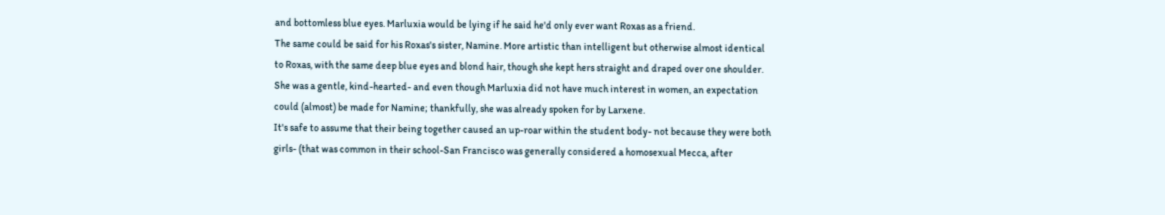and bottomless blue eyes. Marluxia would be lying if he said he'd only ever want Roxas as a friend.
The same could be said for his Roxas's sister, Namine. More artistic than intelligent but otherwise almost identical to Roxas, with the same deep blue eyes and blond hair, though she kept hers straight and draped over one shoulder.
She was a gentle, kind-hearted- and even though Marluxia did not have much interest in women, an expectation could (almost) be made for Namine; thankfully, she was already spoken for by Larxene.
It's safe to assume that their being together caused an up-roar within the student body- not because they were both girls- (that was common in their school-San Francisco was generally considered a homosexual Mecca, after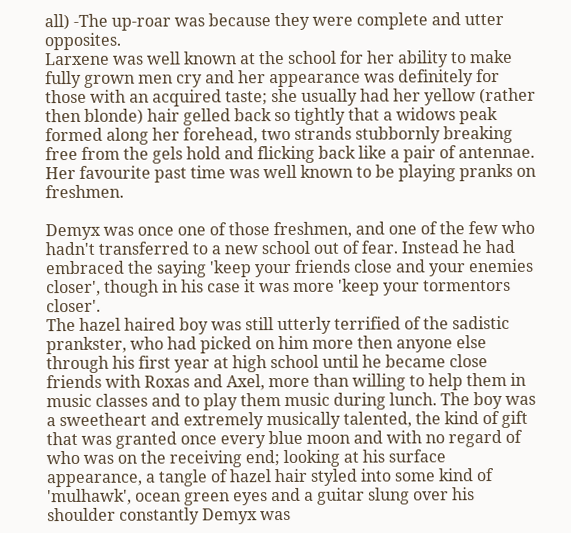all) -The up-roar was because they were complete and utter opposites.
Larxene was well known at the school for her ability to make fully grown men cry and her appearance was definitely for those with an acquired taste; she usually had her yellow (rather then blonde) hair gelled back so tightly that a widows peak formed along her forehead, two strands stubbornly breaking free from the gels hold and flicking back like a pair of antennae. Her favourite past time was well known to be playing pranks on freshmen.

Demyx was once one of those freshmen, and one of the few who hadn't transferred to a new school out of fear. Instead he had embraced the saying 'keep your friends close and your enemies closer', though in his case it was more 'keep your tormentors closer'.
The hazel haired boy was still utterly terrified of the sadistic prankster, who had picked on him more then anyone else through his first year at high school until he became close friends with Roxas and Axel, more than willing to help them in music classes and to play them music during lunch. The boy was a sweetheart and extremely musically talented, the kind of gift that was granted once every blue moon and with no regard of who was on the receiving end; looking at his surface appearance, a tangle of hazel hair styled into some kind of 'mulhawk', ocean green eyes and a guitar slung over his shoulder constantly Demyx was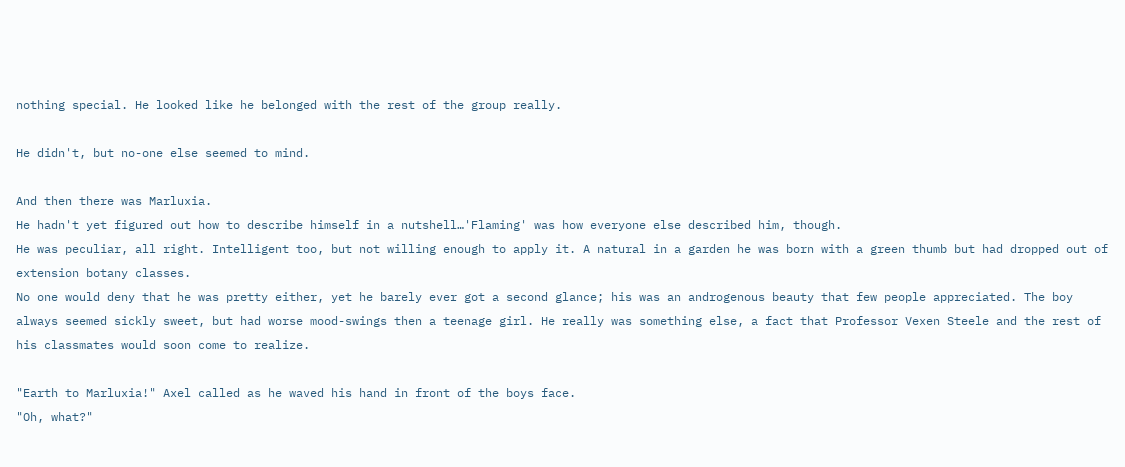nothing special. He looked like he belonged with the rest of the group really.

He didn't, but no-one else seemed to mind.

And then there was Marluxia.
He hadn't yet figured out how to describe himself in a nutshell…'Flaming' was how everyone else described him, though.
He was peculiar, all right. Intelligent too, but not willing enough to apply it. A natural in a garden he was born with a green thumb but had dropped out of extension botany classes.
No one would deny that he was pretty either, yet he barely ever got a second glance; his was an androgenous beauty that few people appreciated. The boy always seemed sickly sweet, but had worse mood-swings then a teenage girl. He really was something else, a fact that Professor Vexen Steele and the rest of his classmates would soon come to realize.

"Earth to Marluxia!" Axel called as he waved his hand in front of the boys face.
"Oh, what?"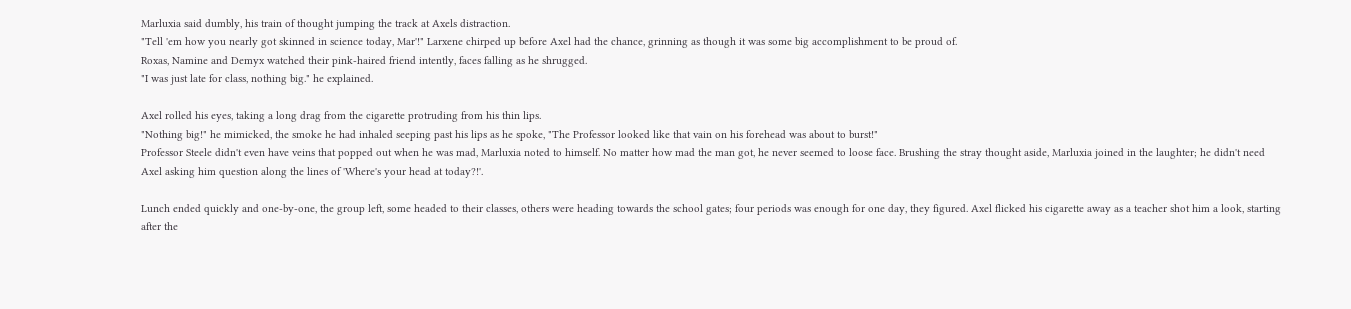Marluxia said dumbly, his train of thought jumping the track at Axels distraction.
"Tell 'em how you nearly got skinned in science today, Mar'!" Larxene chirped up before Axel had the chance, grinning as though it was some big accomplishment to be proud of.
Roxas, Namine and Demyx watched their pink-haired friend intently, faces falling as he shrugged.
"I was just late for class, nothing big." he explained.

Axel rolled his eyes, taking a long drag from the cigarette protruding from his thin lips.
"Nothing big!" he mimicked, the smoke he had inhaled seeping past his lips as he spoke, "The Professor looked like that vain on his forehead was about to burst!"
Professor Steele didn't even have veins that popped out when he was mad, Marluxia noted to himself. No matter how mad the man got, he never seemed to loose face. Brushing the stray thought aside, Marluxia joined in the laughter; he didn't need Axel asking him question along the lines of 'Where's your head at today?!'.

Lunch ended quickly and one-by-one, the group left, some headed to their classes, others were heading towards the school gates; four periods was enough for one day, they figured. Axel flicked his cigarette away as a teacher shot him a look, starting after the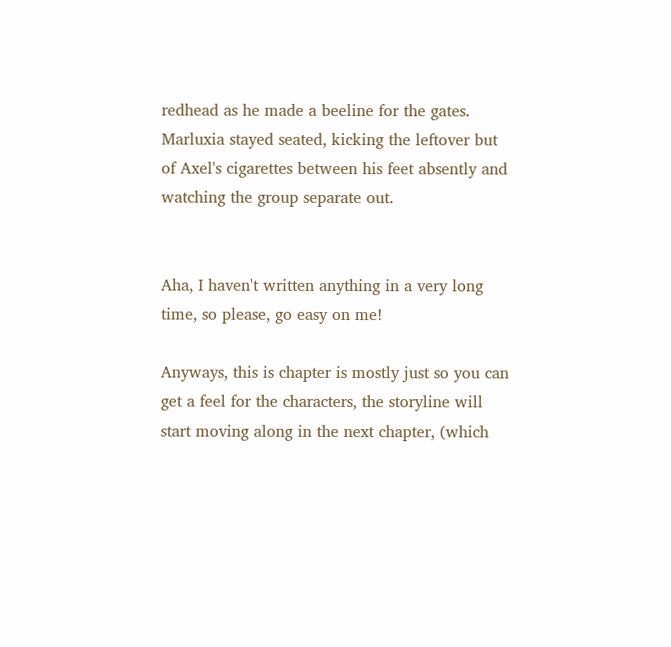redhead as he made a beeline for the gates. Marluxia stayed seated, kicking the leftover but of Axel's cigarettes between his feet absently and watching the group separate out.


Aha, I haven't written anything in a very long time, so please, go easy on me!

Anyways, this is chapter is mostly just so you can get a feel for the characters, the storyline will start moving along in the next chapter, (which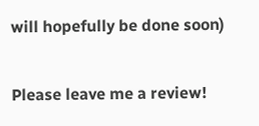will hopefully be done soon)

Please leave me a review!